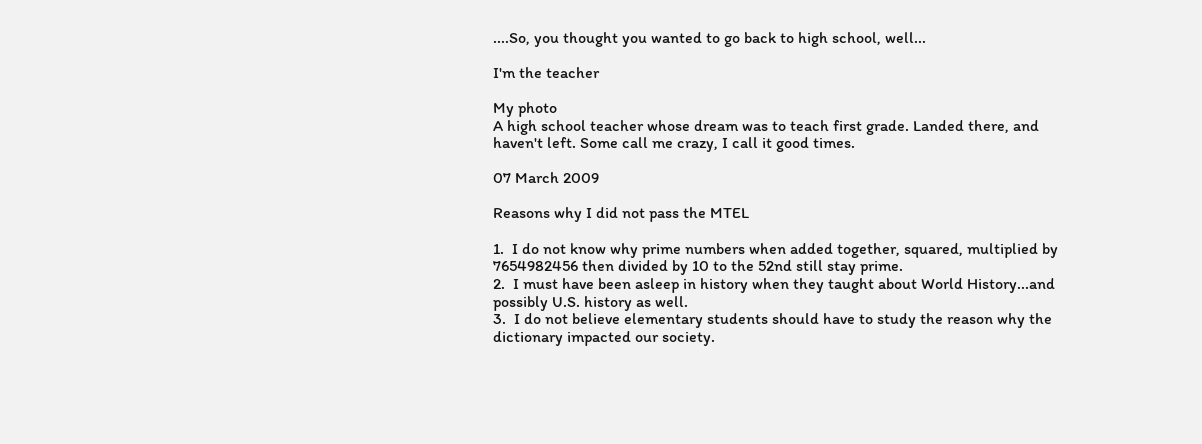....So, you thought you wanted to go back to high school, well...

I'm the teacher

My photo
A high school teacher whose dream was to teach first grade. Landed there, and haven't left. Some call me crazy, I call it good times.

07 March 2009

Reasons why I did not pass the MTEL

1.  I do not know why prime numbers when added together, squared, multiplied by 7654982456 then divided by 10 to the 52nd still stay prime.
2.  I must have been asleep in history when they taught about World History...and possibly U.S. history as well.
3.  I do not believe elementary students should have to study the reason why the dictionary impacted our society.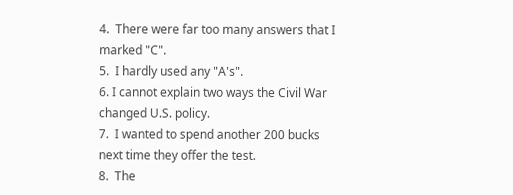4.  There were far too many answers that I marked "C".
5.  I hardly used any "A's".
6. I cannot explain two ways the Civil War changed U.S. policy.
7.  I wanted to spend another 200 bucks next time they offer the test.
8.  The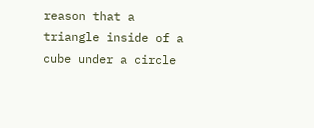reason that a triangle inside of a cube under a circle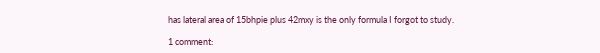has lateral area of 15bhpie plus 42mxy is the only formula I forgot to study.

1 comment: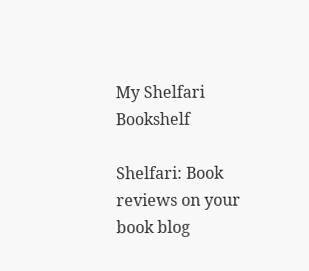My Shelfari Bookshelf

Shelfari: Book reviews on your book blog